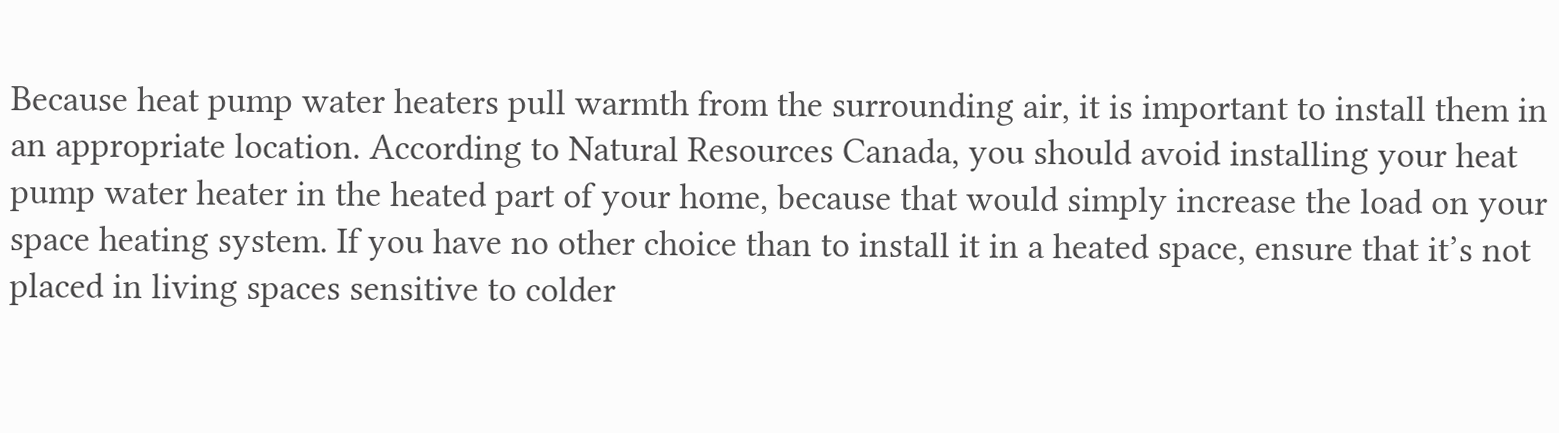Because heat pump water heaters pull warmth from the surrounding air, it is important to install them in an appropriate location. According to Natural Resources Canada, you should avoid installing your heat pump water heater in the heated part of your home, because that would simply increase the load on your space heating system. If you have no other choice than to install it in a heated space, ensure that it’s not placed in living spaces sensitive to colder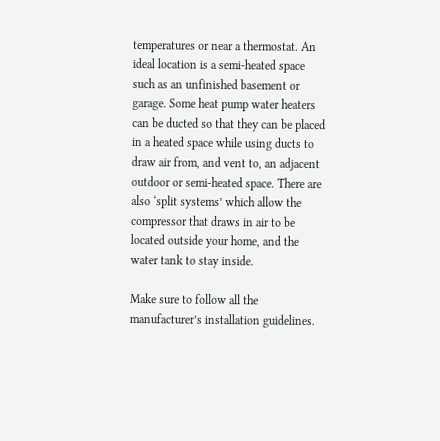temperatures or near a thermostat. An ideal location is a semi-heated space such as an unfinished basement or garage. Some heat pump water heaters can be ducted so that they can be placed in a heated space while using ducts to draw air from, and vent to, an adjacent outdoor or semi-heated space. There are also ‘split systems’ which allow the compressor that draws in air to be located outside your home, and the water tank to stay inside.

Make sure to follow all the manufacturer’s installation guidelines.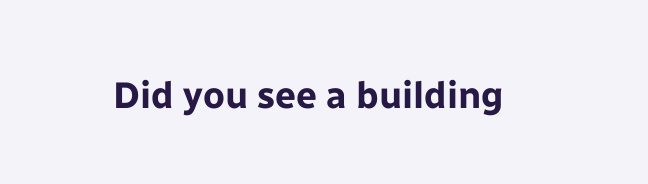Did you see a building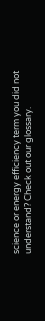science or energy efficiency term you did not understand? Check out our glossary.